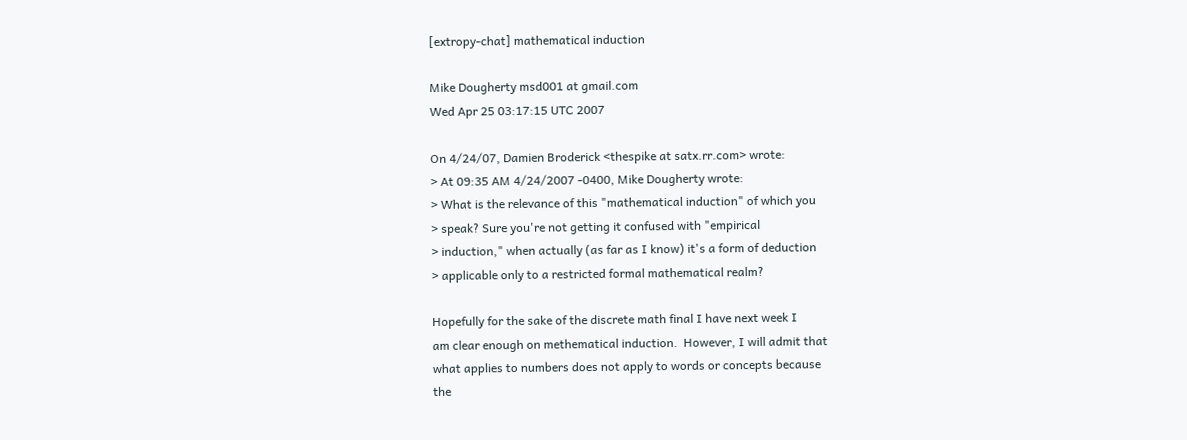[extropy-chat] mathematical induction

Mike Dougherty msd001 at gmail.com
Wed Apr 25 03:17:15 UTC 2007

On 4/24/07, Damien Broderick <thespike at satx.rr.com> wrote:
> At 09:35 AM 4/24/2007 -0400, Mike Dougherty wrote:
> What is the relevance of this "mathematical induction" of which you
> speak? Sure you're not getting it confused with "empirical
> induction," when actually (as far as I know) it's a form of deduction
> applicable only to a restricted formal mathematical realm?

Hopefully for the sake of the discrete math final I have next week I
am clear enough on methematical induction.  However, I will admit that
what applies to numbers does not apply to words or concepts because
the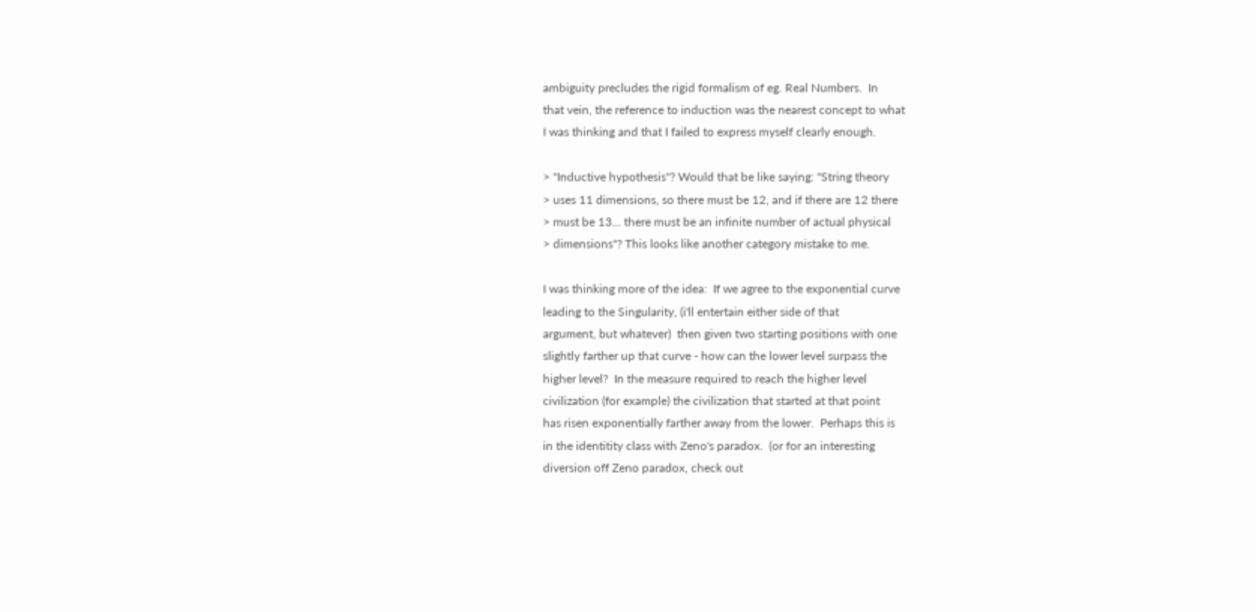ambiguity precludes the rigid formalism of eg. Real Numbers.  In
that vein, the reference to induction was the nearest concept to what
I was thinking and that I failed to express myself clearly enough.

> "Inductive hypothesis"? Would that be like saying: "String theory
> uses 11 dimensions, so there must be 12, and if there are 12 there
> must be 13... there must be an infinite number of actual physical
> dimensions"? This looks like another category mistake to me.

I was thinking more of the idea:  If we agree to the exponential curve
leading to the Singularity, (i'll entertain either side of that
argument, but whatever)  then given two starting positions with one
slightly farther up that curve - how can the lower level surpass the
higher level?  In the measure required to reach the higher level
civilization (for example) the civilization that started at that point
has risen exponentially farther away from the lower.  Perhaps this is
in the identitity class with Zeno's paradox.  (or for an interesting
diversion off Zeno paradox, check out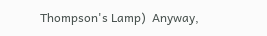Thompson's Lamp)  Anyway,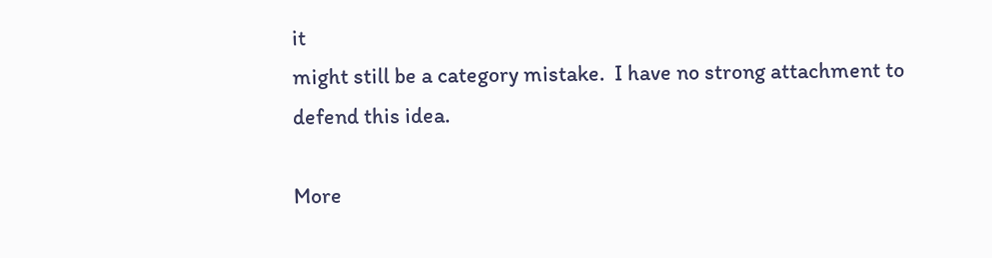it
might still be a category mistake.  I have no strong attachment to
defend this idea.

More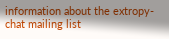information about the extropy-chat mailing list